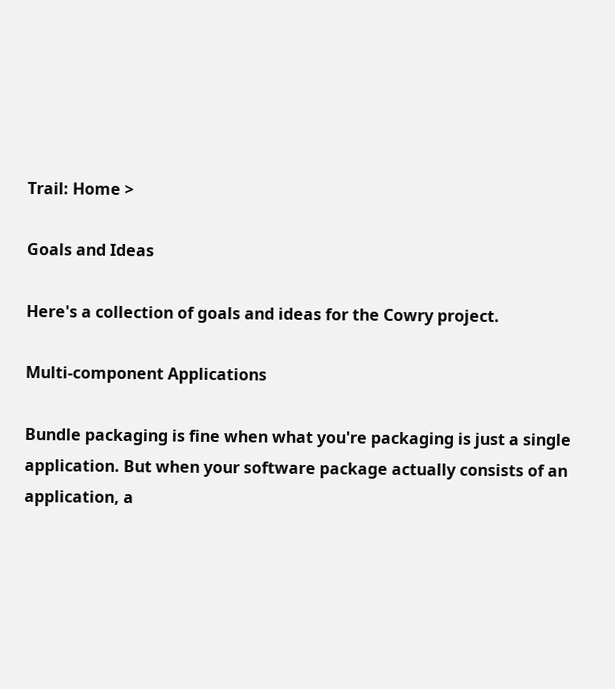Trail: Home >

Goals and Ideas

Here's a collection of goals and ideas for the Cowry project.

Multi-component Applications

Bundle packaging is fine when what you're packaging is just a single application. But when your software package actually consists of an application, a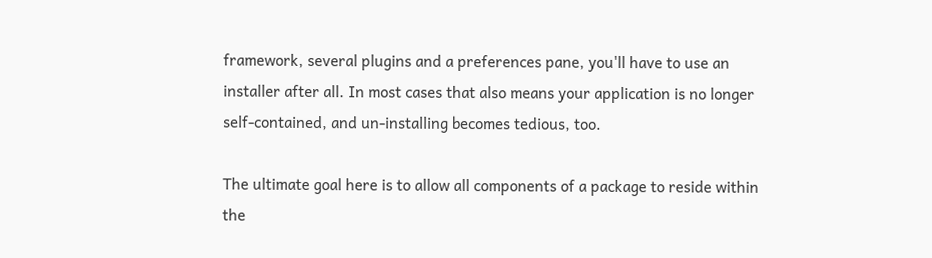framework, several plugins and a preferences pane, you'll have to use an installer after all. In most cases that also means your application is no longer self-contained, and un-installing becomes tedious, too.

The ultimate goal here is to allow all components of a package to reside within the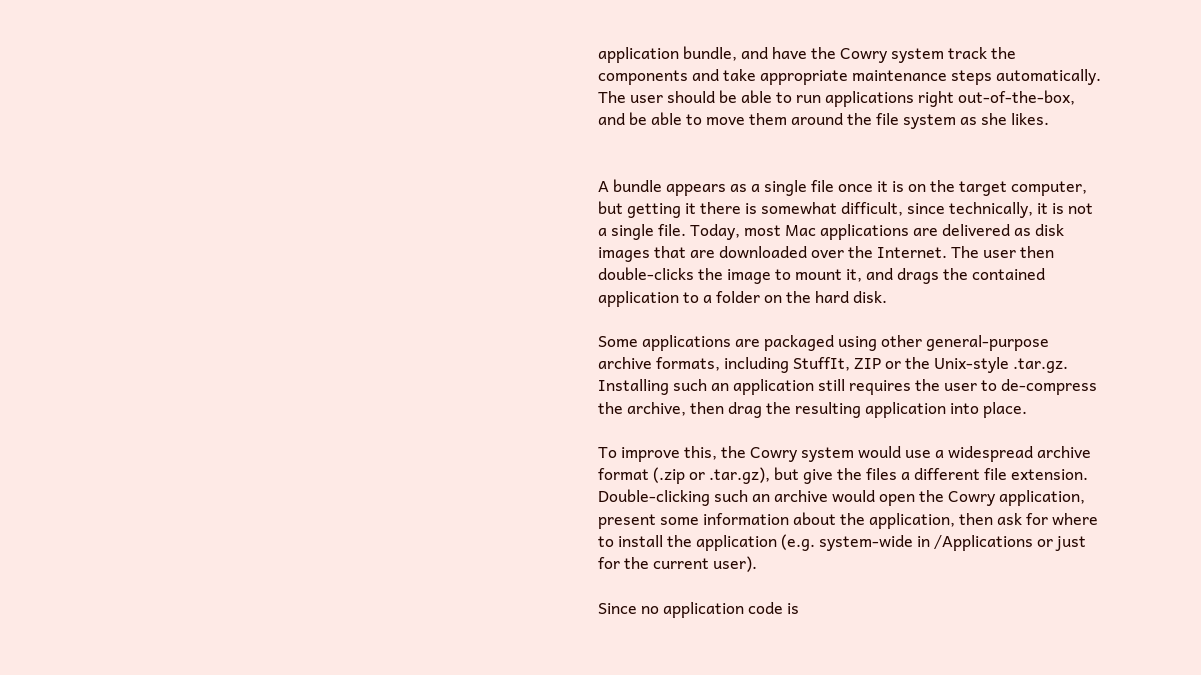application bundle, and have the Cowry system track the components and take appropriate maintenance steps automatically. The user should be able to run applications right out-of-the-box, and be able to move them around the file system as she likes.


A bundle appears as a single file once it is on the target computer, but getting it there is somewhat difficult, since technically, it is not a single file. Today, most Mac applications are delivered as disk images that are downloaded over the Internet. The user then double-clicks the image to mount it, and drags the contained application to a folder on the hard disk.

Some applications are packaged using other general-purpose archive formats, including StuffIt, ZIP or the Unix-style .tar.gz. Installing such an application still requires the user to de-compress the archive, then drag the resulting application into place.

To improve this, the Cowry system would use a widespread archive format (.zip or .tar.gz), but give the files a different file extension. Double-clicking such an archive would open the Cowry application, present some information about the application, then ask for where to install the application (e.g. system-wide in /Applications or just for the current user).

Since no application code is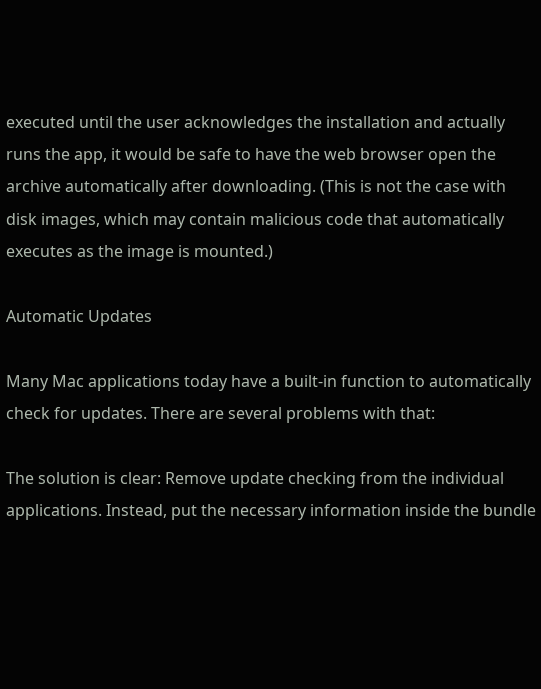executed until the user acknowledges the installation and actually runs the app, it would be safe to have the web browser open the archive automatically after downloading. (This is not the case with disk images, which may contain malicious code that automatically executes as the image is mounted.)

Automatic Updates

Many Mac applications today have a built-in function to automatically check for updates. There are several problems with that:

The solution is clear: Remove update checking from the individual applications. Instead, put the necessary information inside the bundle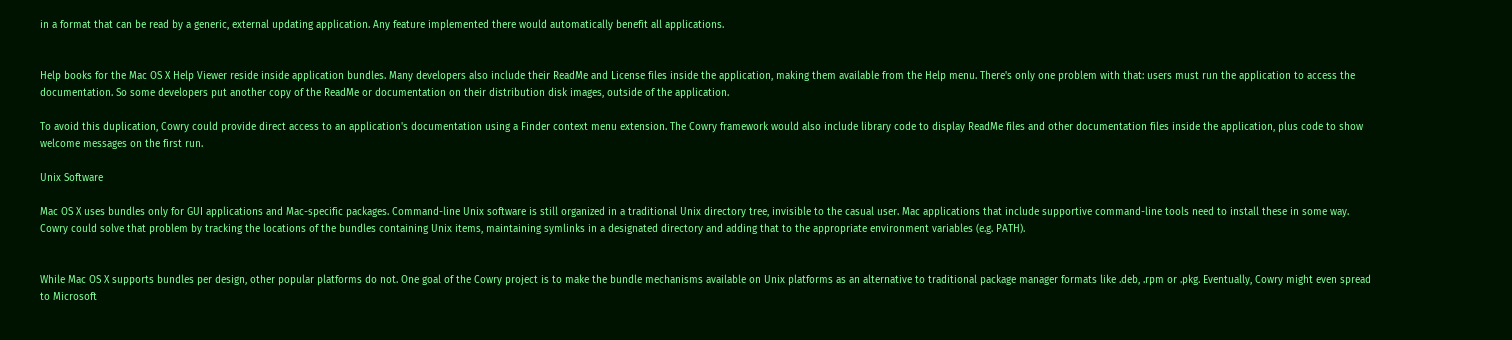in a format that can be read by a generic, external updating application. Any feature implemented there would automatically benefit all applications.


Help books for the Mac OS X Help Viewer reside inside application bundles. Many developers also include their ReadMe and License files inside the application, making them available from the Help menu. There's only one problem with that: users must run the application to access the documentation. So some developers put another copy of the ReadMe or documentation on their distribution disk images, outside of the application.

To avoid this duplication, Cowry could provide direct access to an application's documentation using a Finder context menu extension. The Cowry framework would also include library code to display ReadMe files and other documentation files inside the application, plus code to show welcome messages on the first run.

Unix Software

Mac OS X uses bundles only for GUI applications and Mac-specific packages. Command-line Unix software is still organized in a traditional Unix directory tree, invisible to the casual user. Mac applications that include supportive command-line tools need to install these in some way. Cowry could solve that problem by tracking the locations of the bundles containing Unix items, maintaining symlinks in a designated directory and adding that to the appropriate environment variables (e.g. PATH).


While Mac OS X supports bundles per design, other popular platforms do not. One goal of the Cowry project is to make the bundle mechanisms available on Unix platforms as an alternative to traditional package manager formats like .deb, .rpm or .pkg. Eventually, Cowry might even spread to Microsoft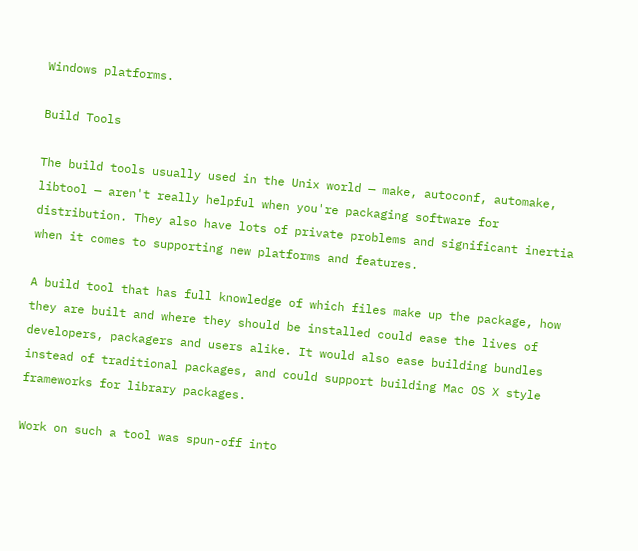Windows platforms.

Build Tools

The build tools usually used in the Unix world — make, autoconf, automake, libtool — aren't really helpful when you're packaging software for distribution. They also have lots of private problems and significant inertia when it comes to supporting new platforms and features.

A build tool that has full knowledge of which files make up the package, how they are built and where they should be installed could ease the lives of developers, packagers and users alike. It would also ease building bundles instead of traditional packages, and could support building Mac OS X style frameworks for library packages.

Work on such a tool was spun-off into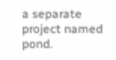a separate project named pond.